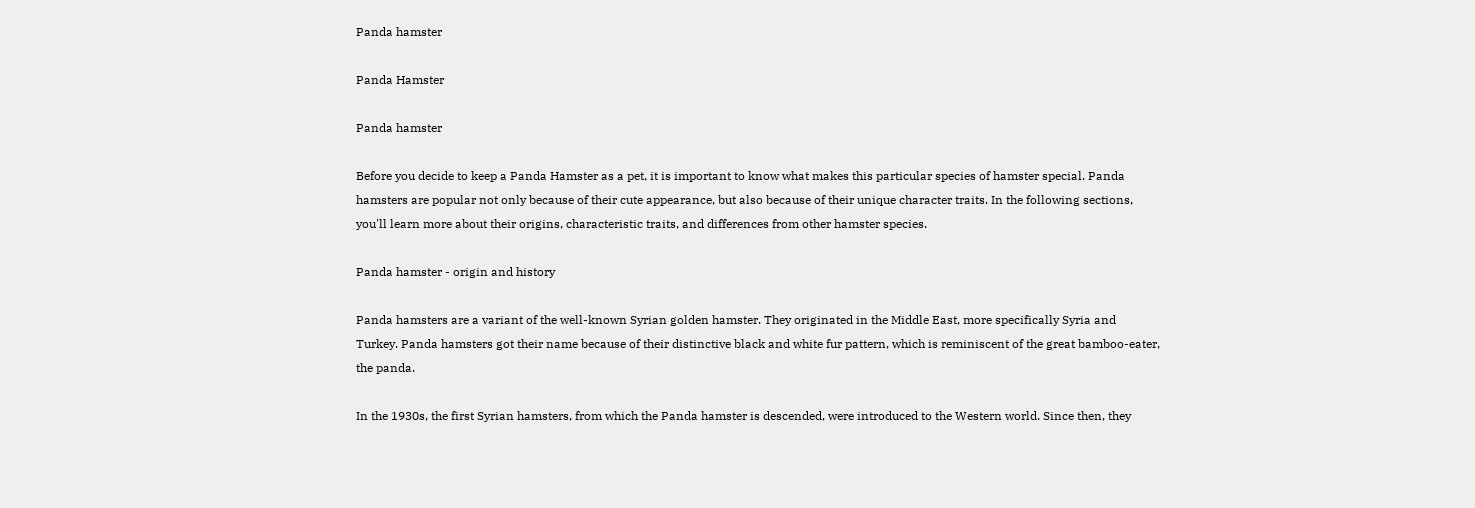Panda hamster

Panda Hamster

Panda hamster

Before you decide to keep a Panda Hamster as a pet, it is important to know what makes this particular species of hamster special. Panda hamsters are popular not only because of their cute appearance, but also because of their unique character traits. In the following sections, you'll learn more about their origins, characteristic traits, and differences from other hamster species.

Panda hamster - origin and history

Panda hamsters are a variant of the well-known Syrian golden hamster. They originated in the Middle East, more specifically Syria and Turkey. Panda hamsters got their name because of their distinctive black and white fur pattern, which is reminiscent of the great bamboo-eater, the panda.

In the 1930s, the first Syrian hamsters, from which the Panda hamster is descended, were introduced to the Western world. Since then, they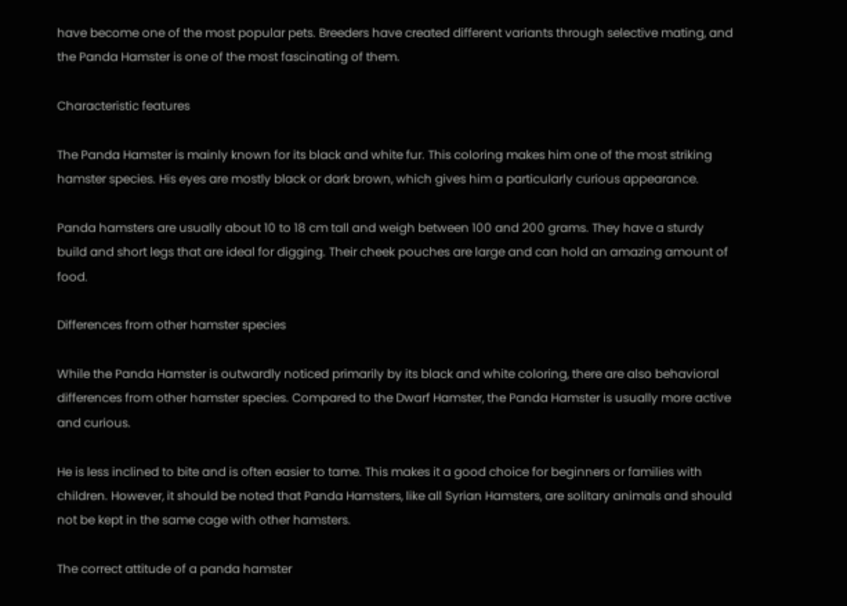have become one of the most popular pets. Breeders have created different variants through selective mating, and the Panda Hamster is one of the most fascinating of them.

Characteristic features

The Panda Hamster is mainly known for its black and white fur. This coloring makes him one of the most striking hamster species. His eyes are mostly black or dark brown, which gives him a particularly curious appearance.

Panda hamsters are usually about 10 to 18 cm tall and weigh between 100 and 200 grams. They have a sturdy build and short legs that are ideal for digging. Their cheek pouches are large and can hold an amazing amount of food.

Differences from other hamster species

While the Panda Hamster is outwardly noticed primarily by its black and white coloring, there are also behavioral differences from other hamster species. Compared to the Dwarf Hamster, the Panda Hamster is usually more active and curious.

He is less inclined to bite and is often easier to tame. This makes it a good choice for beginners or families with children. However, it should be noted that Panda Hamsters, like all Syrian Hamsters, are solitary animals and should not be kept in the same cage with other hamsters.

The correct attitude of a panda hamster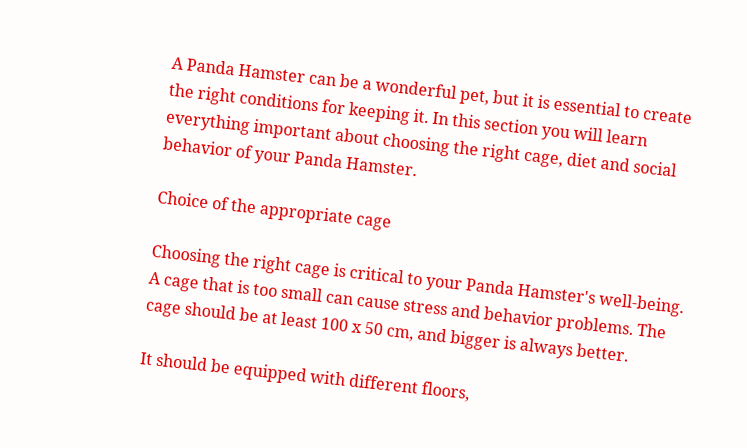A Panda Hamster can be a wonderful pet, but it is essential to create the right conditions for keeping it. In this section you will learn everything important about choosing the right cage, diet and social behavior of your Panda Hamster.

Choice of the appropriate cage

Choosing the right cage is critical to your Panda Hamster's well-being. A cage that is too small can cause stress and behavior problems. The cage should be at least 100 x 50 cm, and bigger is always better.

It should be equipped with different floors,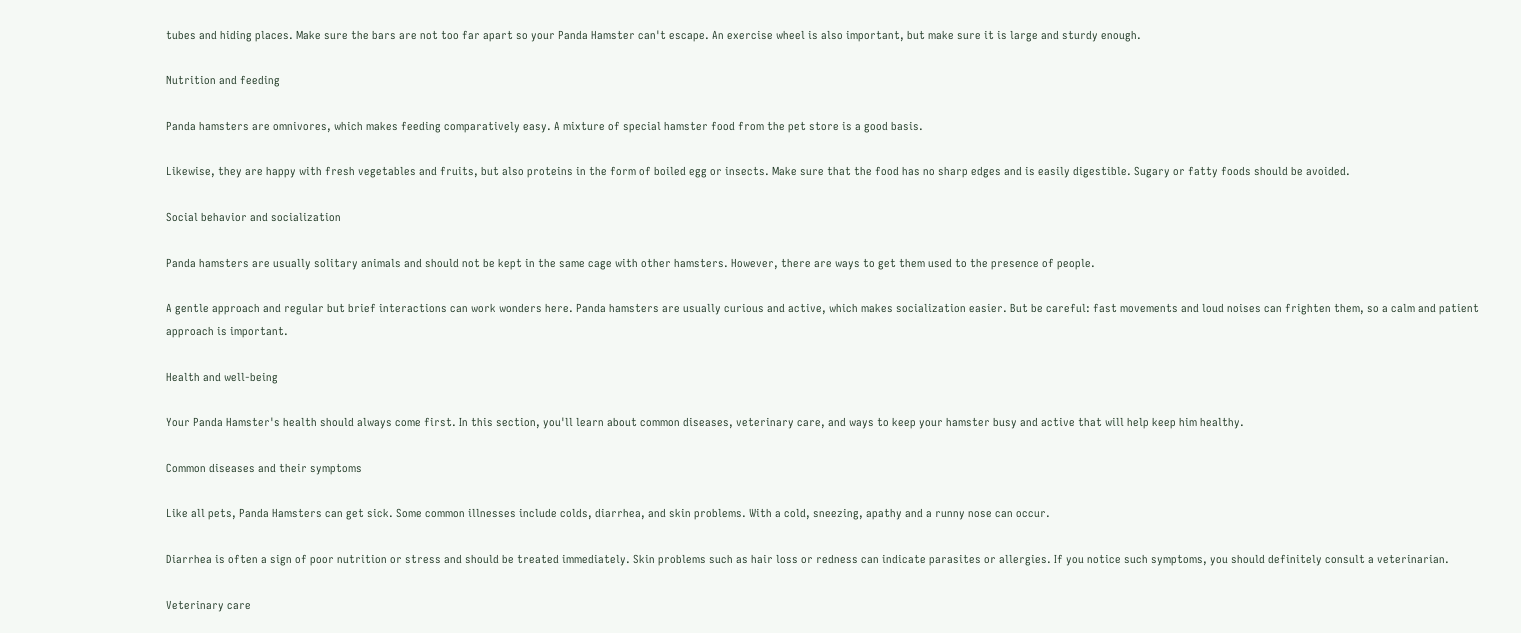tubes and hiding places. Make sure the bars are not too far apart so your Panda Hamster can't escape. An exercise wheel is also important, but make sure it is large and sturdy enough.

Nutrition and feeding

Panda hamsters are omnivores, which makes feeding comparatively easy. A mixture of special hamster food from the pet store is a good basis.

Likewise, they are happy with fresh vegetables and fruits, but also proteins in the form of boiled egg or insects. Make sure that the food has no sharp edges and is easily digestible. Sugary or fatty foods should be avoided.

Social behavior and socialization

Panda hamsters are usually solitary animals and should not be kept in the same cage with other hamsters. However, there are ways to get them used to the presence of people.

A gentle approach and regular but brief interactions can work wonders here. Panda hamsters are usually curious and active, which makes socialization easier. But be careful: fast movements and loud noises can frighten them, so a calm and patient approach is important.

Health and well-being

Your Panda Hamster's health should always come first. In this section, you'll learn about common diseases, veterinary care, and ways to keep your hamster busy and active that will help keep him healthy.

Common diseases and their symptoms

Like all pets, Panda Hamsters can get sick. Some common illnesses include colds, diarrhea, and skin problems. With a cold, sneezing, apathy and a runny nose can occur.

Diarrhea is often a sign of poor nutrition or stress and should be treated immediately. Skin problems such as hair loss or redness can indicate parasites or allergies. If you notice such symptoms, you should definitely consult a veterinarian.

Veterinary care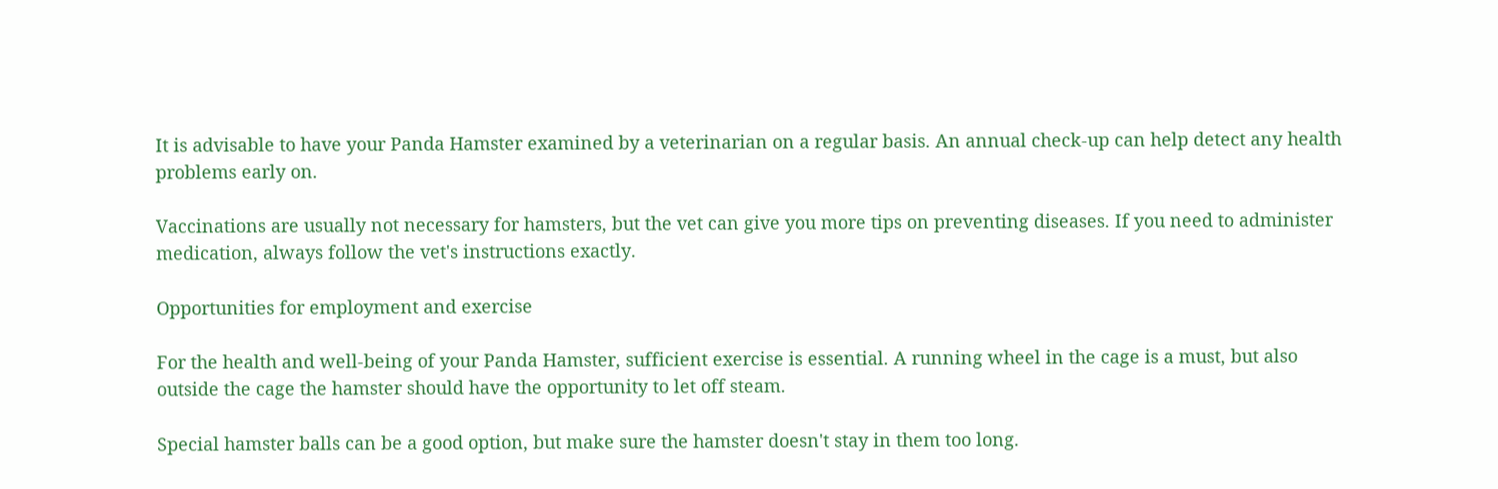It is advisable to have your Panda Hamster examined by a veterinarian on a regular basis. An annual check-up can help detect any health problems early on.

Vaccinations are usually not necessary for hamsters, but the vet can give you more tips on preventing diseases. If you need to administer medication, always follow the vet's instructions exactly.

Opportunities for employment and exercise

For the health and well-being of your Panda Hamster, sufficient exercise is essential. A running wheel in the cage is a must, but also outside the cage the hamster should have the opportunity to let off steam.

Special hamster balls can be a good option, but make sure the hamster doesn't stay in them too long.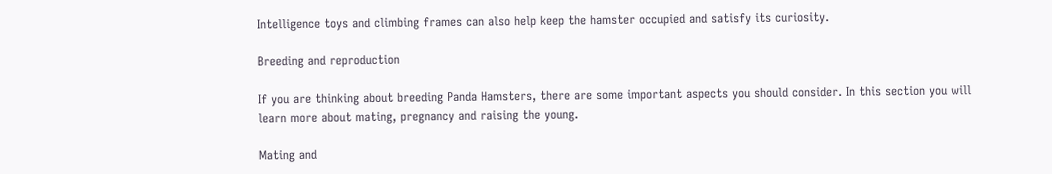Intelligence toys and climbing frames can also help keep the hamster occupied and satisfy its curiosity.

Breeding and reproduction

If you are thinking about breeding Panda Hamsters, there are some important aspects you should consider. In this section you will learn more about mating, pregnancy and raising the young.

Mating and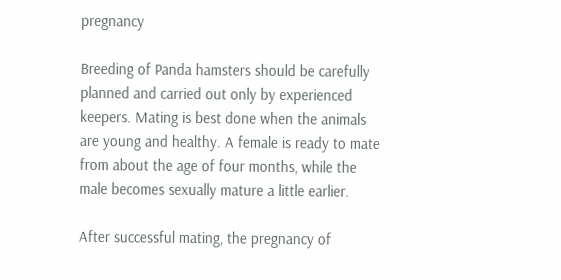pregnancy

Breeding of Panda hamsters should be carefully planned and carried out only by experienced keepers. Mating is best done when the animals are young and healthy. A female is ready to mate from about the age of four months, while the male becomes sexually mature a little earlier.

After successful mating, the pregnancy of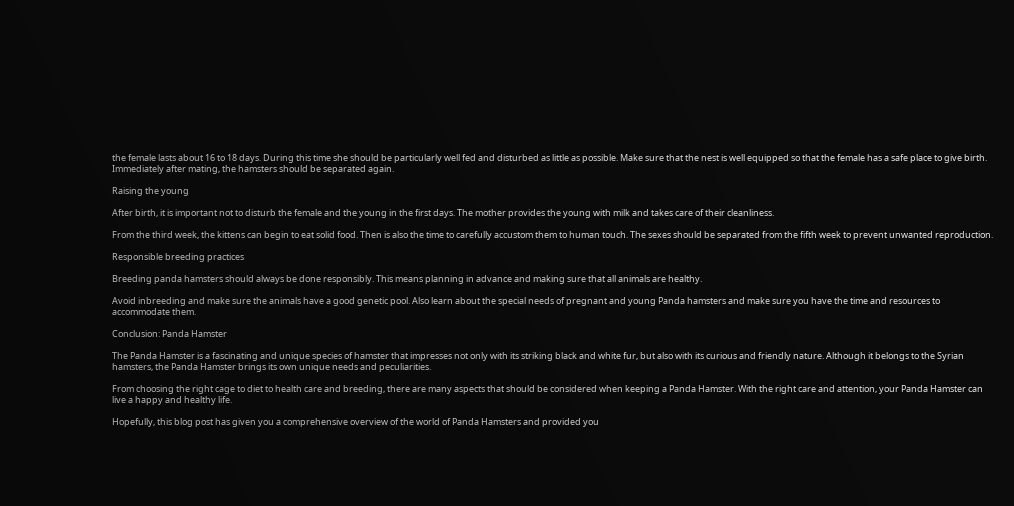the female lasts about 16 to 18 days. During this time she should be particularly well fed and disturbed as little as possible. Make sure that the nest is well equipped so that the female has a safe place to give birth. Immediately after mating, the hamsters should be separated again.

Raising the young

After birth, it is important not to disturb the female and the young in the first days. The mother provides the young with milk and takes care of their cleanliness.

From the third week, the kittens can begin to eat solid food. Then is also the time to carefully accustom them to human touch. The sexes should be separated from the fifth week to prevent unwanted reproduction.

Responsible breeding practices

Breeding panda hamsters should always be done responsibly. This means planning in advance and making sure that all animals are healthy.

Avoid inbreeding and make sure the animals have a good genetic pool. Also learn about the special needs of pregnant and young Panda hamsters and make sure you have the time and resources to accommodate them.

Conclusion: Panda Hamster

The Panda Hamster is a fascinating and unique species of hamster that impresses not only with its striking black and white fur, but also with its curious and friendly nature. Although it belongs to the Syrian hamsters, the Panda Hamster brings its own unique needs and peculiarities.

From choosing the right cage to diet to health care and breeding, there are many aspects that should be considered when keeping a Panda Hamster. With the right care and attention, your Panda Hamster can live a happy and healthy life.

Hopefully, this blog post has given you a comprehensive overview of the world of Panda Hamsters and provided you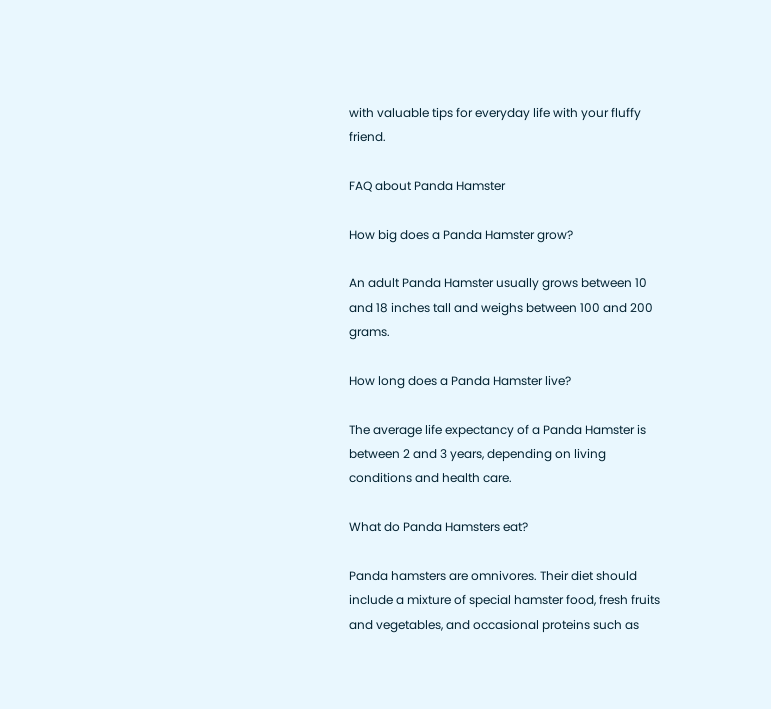with valuable tips for everyday life with your fluffy friend.

FAQ about Panda Hamster

How big does a Panda Hamster grow?

An adult Panda Hamster usually grows between 10 and 18 inches tall and weighs between 100 and 200 grams.

How long does a Panda Hamster live?

The average life expectancy of a Panda Hamster is between 2 and 3 years, depending on living conditions and health care.

What do Panda Hamsters eat?

Panda hamsters are omnivores. Their diet should include a mixture of special hamster food, fresh fruits and vegetables, and occasional proteins such as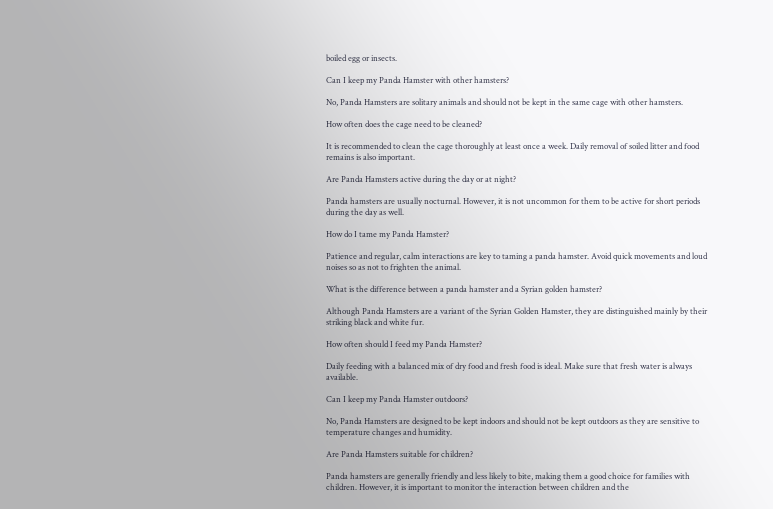boiled egg or insects.

Can I keep my Panda Hamster with other hamsters?

No, Panda Hamsters are solitary animals and should not be kept in the same cage with other hamsters.

How often does the cage need to be cleaned?

It is recommended to clean the cage thoroughly at least once a week. Daily removal of soiled litter and food remains is also important.

Are Panda Hamsters active during the day or at night?

Panda hamsters are usually nocturnal. However, it is not uncommon for them to be active for short periods during the day as well.

How do I tame my Panda Hamster?

Patience and regular, calm interactions are key to taming a panda hamster. Avoid quick movements and loud noises so as not to frighten the animal.

What is the difference between a panda hamster and a Syrian golden hamster?

Although Panda Hamsters are a variant of the Syrian Golden Hamster, they are distinguished mainly by their striking black and white fur.

How often should I feed my Panda Hamster?

Daily feeding with a balanced mix of dry food and fresh food is ideal. Make sure that fresh water is always available.

Can I keep my Panda Hamster outdoors?

No, Panda Hamsters are designed to be kept indoors and should not be kept outdoors as they are sensitive to temperature changes and humidity.

Are Panda Hamsters suitable for children?

Panda hamsters are generally friendly and less likely to bite, making them a good choice for families with children. However, it is important to monitor the interaction between children and the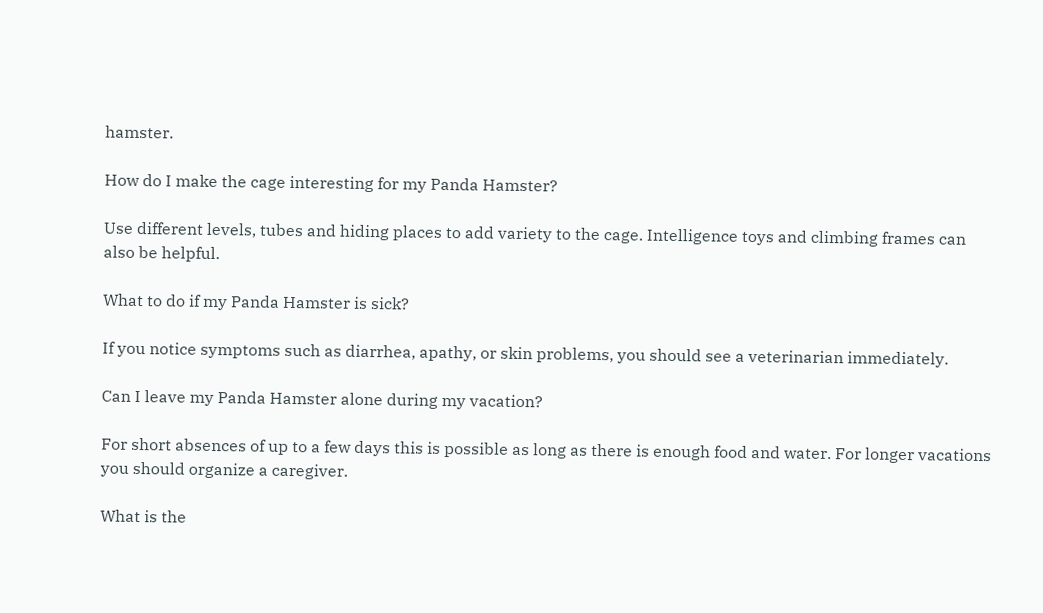hamster.

How do I make the cage interesting for my Panda Hamster?

Use different levels, tubes and hiding places to add variety to the cage. Intelligence toys and climbing frames can also be helpful.

What to do if my Panda Hamster is sick?

If you notice symptoms such as diarrhea, apathy, or skin problems, you should see a veterinarian immediately.

Can I leave my Panda Hamster alone during my vacation?

For short absences of up to a few days this is possible as long as there is enough food and water. For longer vacations you should organize a caregiver.

What is the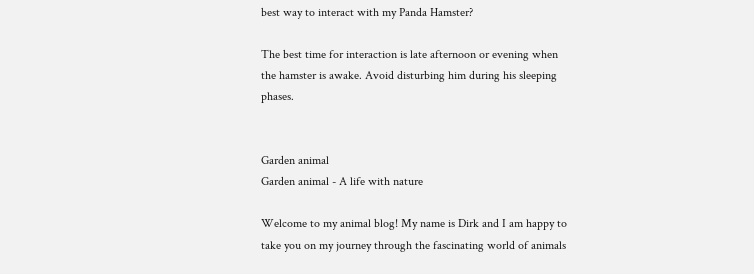best way to interact with my Panda Hamster?

The best time for interaction is late afternoon or evening when the hamster is awake. Avoid disturbing him during his sleeping phases.


Garden animal
Garden animal - A life with nature

Welcome to my animal blog! My name is Dirk and I am happy to take you on my journey through the fascinating world of animals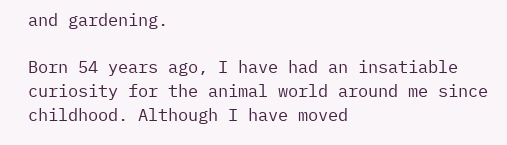and gardening.

Born 54 years ago, I have had an insatiable curiosity for the animal world around me since childhood. Although I have moved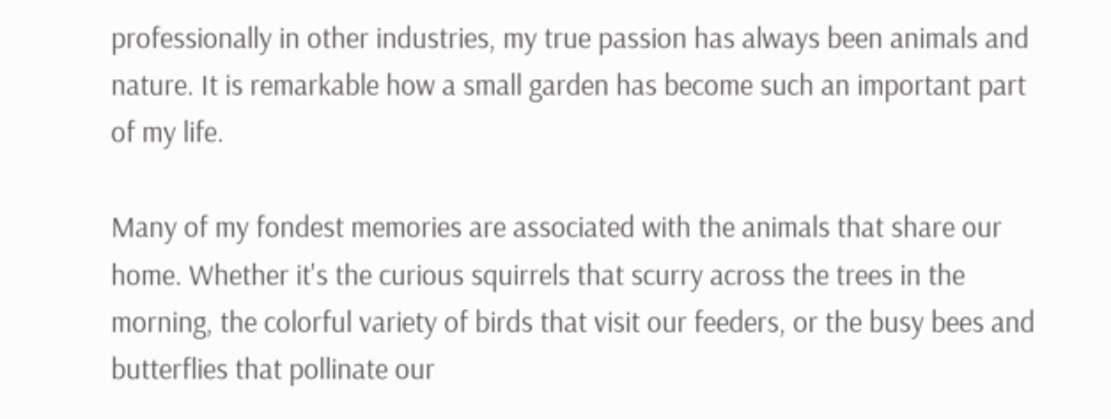professionally in other industries, my true passion has always been animals and nature. It is remarkable how a small garden has become such an important part of my life.

Many of my fondest memories are associated with the animals that share our home. Whether it's the curious squirrels that scurry across the trees in the morning, the colorful variety of birds that visit our feeders, or the busy bees and butterflies that pollinate our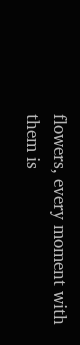flowers, every moment with them is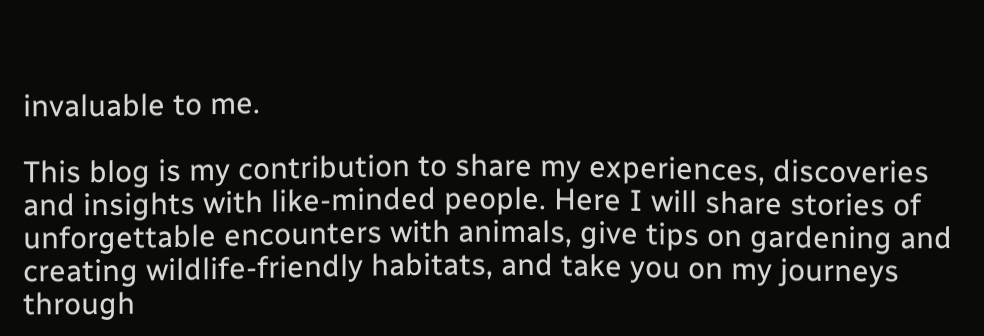invaluable to me.

This blog is my contribution to share my experiences, discoveries and insights with like-minded people. Here I will share stories of unforgettable encounters with animals, give tips on gardening and creating wildlife-friendly habitats, and take you on my journeys through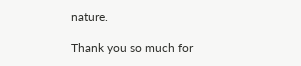nature.

Thank you so much for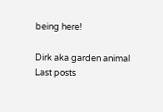being here!

Dirk aka garden animal
Last posts